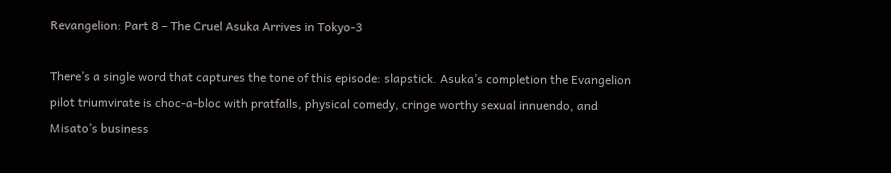Revangelion: Part 8 – The Cruel Asuka Arrives in Tokyo-3

There’s a single word that captures the tone of this episode: slapstick. Asuka’s completion the Evangelion pilot triumvirate is choc-a-bloc with pratfalls, physical comedy, cringe worthy sexual innuendo, and Misato’s business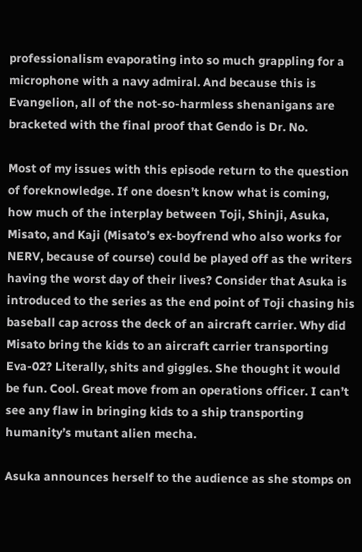professionalism evaporating into so much grappling for a microphone with a navy admiral. And because this is Evangelion, all of the not-so-harmless shenanigans are bracketed with the final proof that Gendo is Dr. No.

Most of my issues with this episode return to the question of foreknowledge. If one doesn’t know what is coming, how much of the interplay between Toji, Shinji, Asuka, Misato, and Kaji (Misato’s ex-boyfrend who also works for NERV, because of course) could be played off as the writers having the worst day of their lives? Consider that Asuka is introduced to the series as the end point of Toji chasing his baseball cap across the deck of an aircraft carrier. Why did Misato bring the kids to an aircraft carrier transporting Eva-02? Literally, shits and giggles. She thought it would be fun. Cool. Great move from an operations officer. I can’t see any flaw in bringing kids to a ship transporting humanity’s mutant alien mecha.

Asuka announces herself to the audience as she stomps on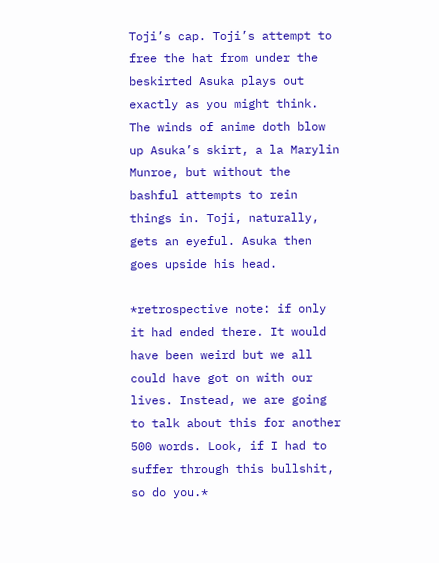Toji’s cap. Toji’s attempt to free the hat from under the beskirted Asuka plays out exactly as you might think. The winds of anime doth blow up Asuka’s skirt, a la Marylin Munroe, but without the bashful attempts to rein things in. Toji, naturally, gets an eyeful. Asuka then goes upside his head.

*retrospective note: if only it had ended there. It would have been weird but we all could have got on with our lives. Instead, we are going to talk about this for another 500 words. Look, if I had to suffer through this bullshit, so do you.*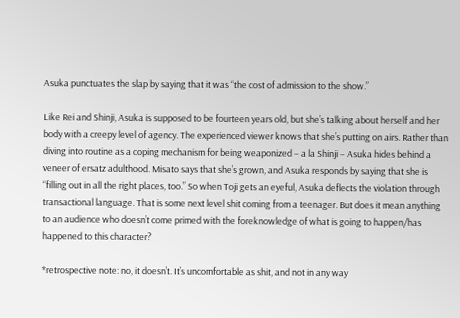Asuka punctuates the slap by saying that it was “the cost of admission to the show.”

Like Rei and Shinji, Asuka is supposed to be fourteen years old, but she’s talking about herself and her body with a creepy level of agency. The experienced viewer knows that she’s putting on airs. Rather than diving into routine as a coping mechanism for being weaponized – a la Shinji – Asuka hides behind a veneer of ersatz adulthood. Misato says that she’s grown, and Asuka responds by saying that she is “filling out in all the right places, too.” So when Toji gets an eyeful, Asuka deflects the violation through transactional language. That is some next level shit coming from a teenager. But does it mean anything to an audience who doesn’t come primed with the foreknowledge of what is going to happen/has happened to this character?

*retrospective note: no, it doesn’t. It’s uncomfortable as shit, and not in any way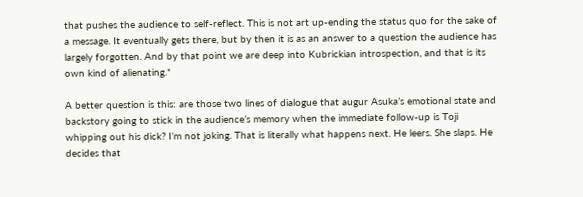that pushes the audience to self-reflect. This is not art up-ending the status quo for the sake of a message. It eventually gets there, but by then it is as an answer to a question the audience has largely forgotten. And by that point we are deep into Kubrickian introspection, and that is its own kind of alienating.*

A better question is this: are those two lines of dialogue that augur Asuka’s emotional state and backstory going to stick in the audience’s memory when the immediate follow-up is Toji whipping out his dick? I’m not joking. That is literally what happens next. He leers. She slaps. He decides that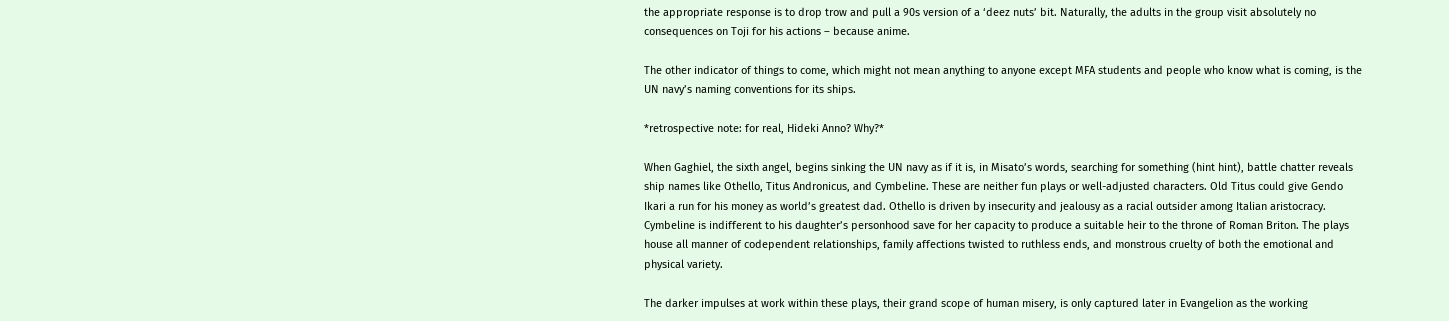the appropriate response is to drop trow and pull a 90s version of a ‘deez nuts’ bit. Naturally, the adults in the group visit absolutely no consequences on Toji for his actions – because anime.

The other indicator of things to come, which might not mean anything to anyone except MFA students and people who know what is coming, is the UN navy’s naming conventions for its ships.

*retrospective note: for real, Hideki Anno? Why?*

When Gaghiel, the sixth angel, begins sinking the UN navy as if it is, in Misato’s words, searching for something (hint hint), battle chatter reveals ship names like Othello, Titus Andronicus, and Cymbeline. These are neither fun plays or well-adjusted characters. Old Titus could give Gendo Ikari a run for his money as world’s greatest dad. Othello is driven by insecurity and jealousy as a racial outsider among Italian aristocracy. Cymbeline is indifferent to his daughter’s personhood save for her capacity to produce a suitable heir to the throne of Roman Briton. The plays house all manner of codependent relationships, family affections twisted to ruthless ends, and monstrous cruelty of both the emotional and physical variety.

The darker impulses at work within these plays, their grand scope of human misery, is only captured later in Evangelion as the working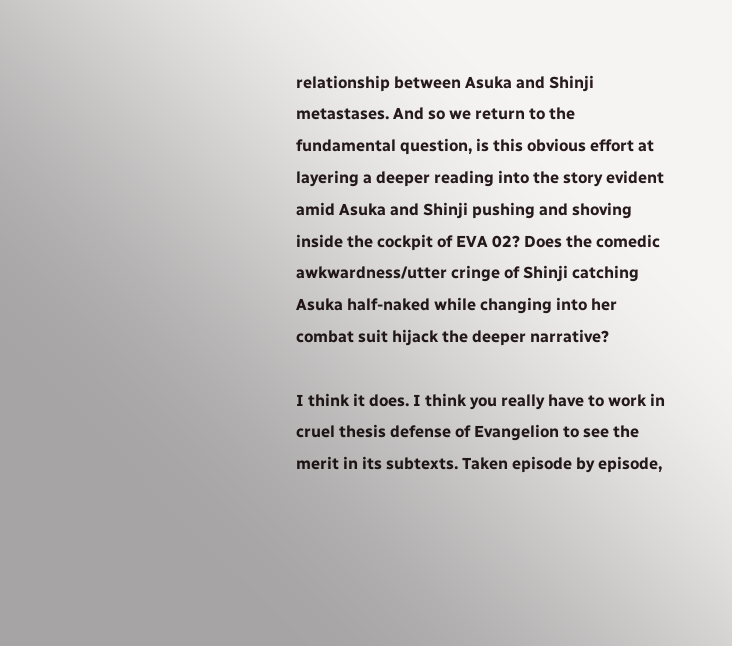relationship between Asuka and Shinji metastases. And so we return to the fundamental question, is this obvious effort at layering a deeper reading into the story evident amid Asuka and Shinji pushing and shoving inside the cockpit of EVA 02? Does the comedic awkwardness/utter cringe of Shinji catching Asuka half-naked while changing into her combat suit hijack the deeper narrative?

I think it does. I think you really have to work in cruel thesis defense of Evangelion to see the merit in its subtexts. Taken episode by episode,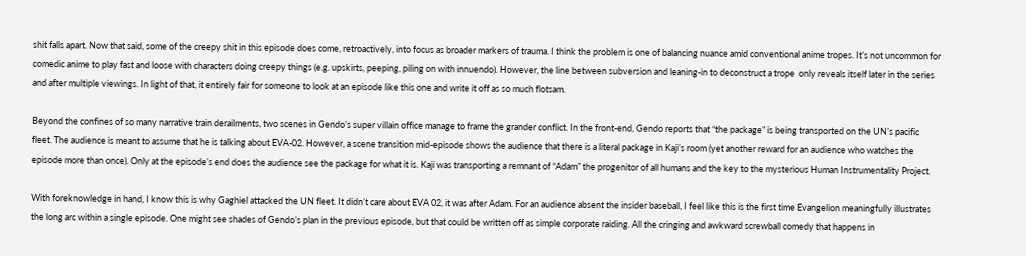shit falls apart. Now that said, some of the creepy shit in this episode does come, retroactively, into focus as broader markers of trauma. I think the problem is one of balancing nuance amid conventional anime tropes. It’s not uncommon for comedic anime to play fast and loose with characters doing creepy things (e.g. upskirts, peeping, piling on with innuendo). However, the line between subversion and leaning-in to deconstruct a trope  only reveals itself later in the series and after multiple viewings. In light of that, it entirely fair for someone to look at an episode like this one and write it off as so much flotsam.

Beyond the confines of so many narrative train derailments, two scenes in Gendo’s super villain office manage to frame the grander conflict. In the front-end, Gendo reports that “the package” is being transported on the UN’s pacific fleet. The audience is meant to assume that he is talking about EVA-02. However, a scene transition mid-episode shows the audience that there is a literal package in Kaji’s room (yet another reward for an audience who watches the episode more than once). Only at the episode’s end does the audience see the package for what it is. Kaji was transporting a remnant of “Adam” the progenitor of all humans and the key to the mysterious Human Instrumentality Project.

With foreknowledge in hand, I know this is why Gaghiel attacked the UN fleet. It didn’t care about EVA 02, it was after Adam. For an audience absent the insider baseball, I feel like this is the first time Evangelion meaningfully illustrates the long arc within a single episode. One might see shades of Gendo’s plan in the previous episode, but that could be written off as simple corporate raiding. All the cringing and awkward screwball comedy that happens in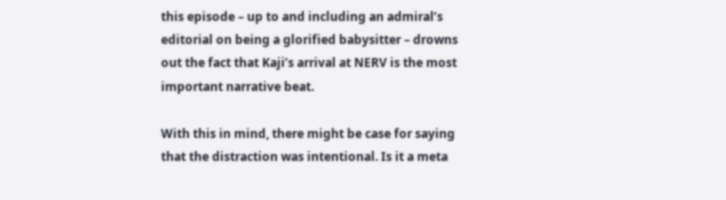this episode – up to and including an admiral’s editorial on being a glorified babysitter – drowns out the fact that Kaji’s arrival at NERV is the most important narrative beat.

With this in mind, there might be case for saying that the distraction was intentional. Is it a meta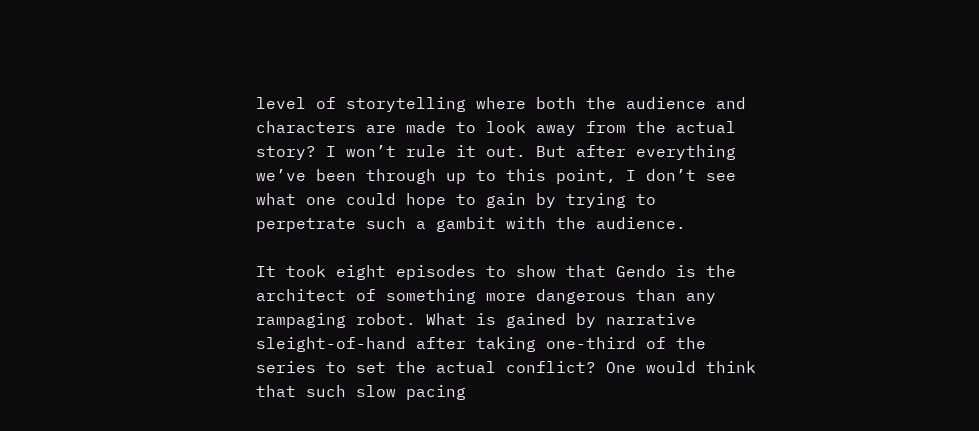level of storytelling where both the audience and characters are made to look away from the actual story? I won’t rule it out. But after everything we’ve been through up to this point, I don’t see what one could hope to gain by trying to perpetrate such a gambit with the audience.

It took eight episodes to show that Gendo is the architect of something more dangerous than any rampaging robot. What is gained by narrative sleight-of-hand after taking one-third of the series to set the actual conflict? One would think that such slow pacing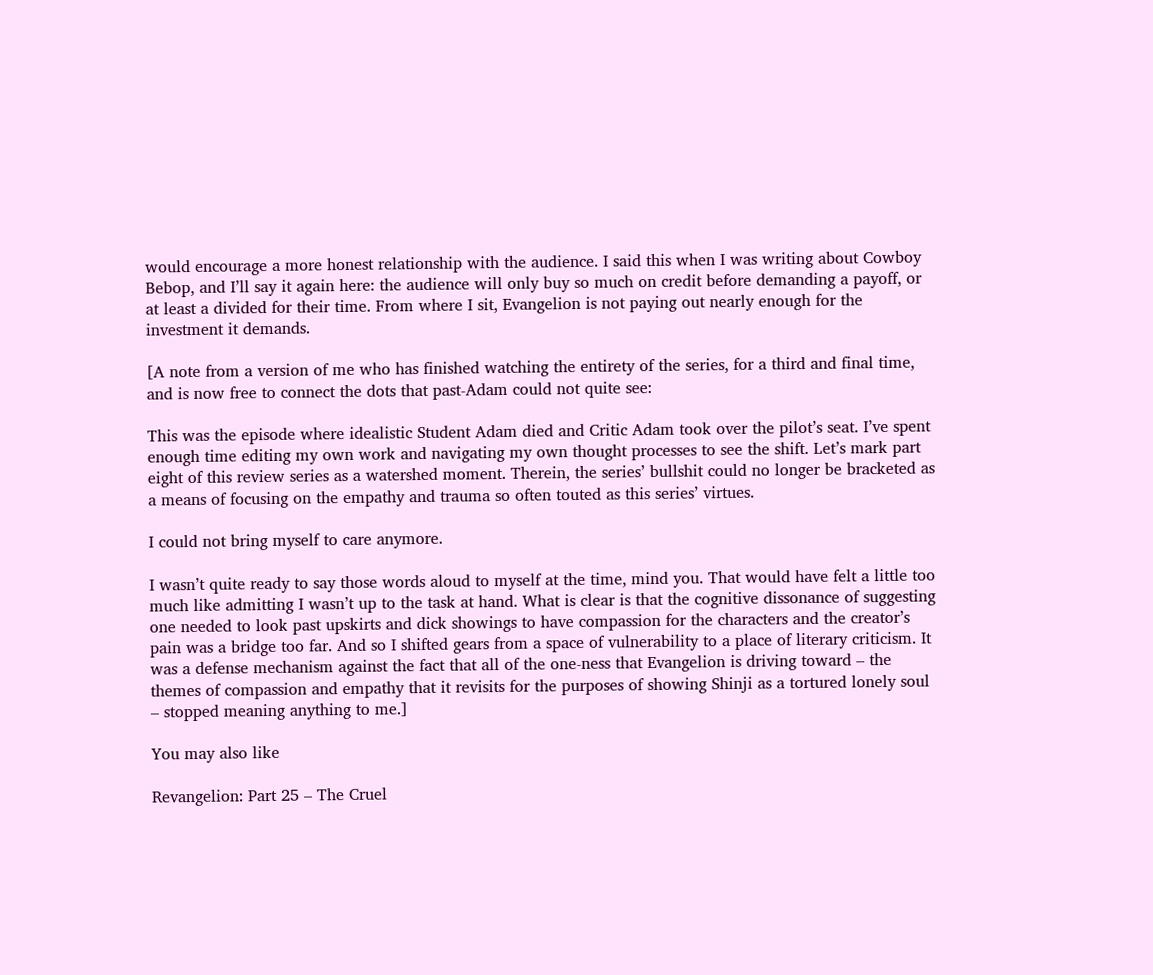would encourage a more honest relationship with the audience. I said this when I was writing about Cowboy Bebop, and I’ll say it again here: the audience will only buy so much on credit before demanding a payoff, or at least a divided for their time. From where I sit, Evangelion is not paying out nearly enough for the investment it demands.

[A note from a version of me who has finished watching the entirety of the series, for a third and final time, and is now free to connect the dots that past-Adam could not quite see:

This was the episode where idealistic Student Adam died and Critic Adam took over the pilot’s seat. I’ve spent enough time editing my own work and navigating my own thought processes to see the shift. Let’s mark part eight of this review series as a watershed moment. Therein, the series’ bullshit could no longer be bracketed as a means of focusing on the empathy and trauma so often touted as this series’ virtues.

I could not bring myself to care anymore.

I wasn’t quite ready to say those words aloud to myself at the time, mind you. That would have felt a little too much like admitting I wasn’t up to the task at hand. What is clear is that the cognitive dissonance of suggesting one needed to look past upskirts and dick showings to have compassion for the characters and the creator’s pain was a bridge too far. And so I shifted gears from a space of vulnerability to a place of literary criticism. It was a defense mechanism against the fact that all of the one-ness that Evangelion is driving toward – the themes of compassion and empathy that it revisits for the purposes of showing Shinji as a tortured lonely soul – stopped meaning anything to me.]

You may also like

Revangelion: Part 25 – The Cruel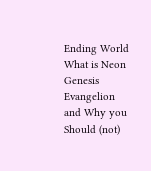Ending World
What is Neon Genesis Evangelion and Why you Should (not)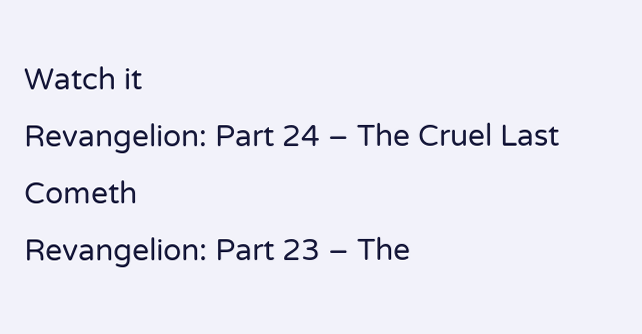Watch it
Revangelion: Part 24 – The Cruel Last Cometh
Revangelion: Part 23 – The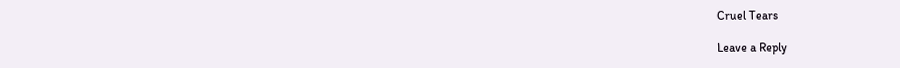Cruel Tears

Leave a Reply